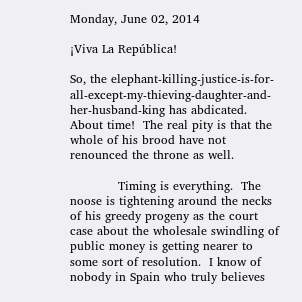Monday, June 02, 2014

¡Viva La República!

So, the elephant-killing-justice-is-for-all-except-my-thieving-daughter-and-her-husband-king has abdicated.  About time!  The real pity is that the whole of his brood have not renounced the throne as well.

            Timing is everything.  The noose is tightening around the necks of his greedy progeny as the court case about the wholesale swindling of public money is getting nearer to some sort of resolution.  I know of nobody in Spain who truly believes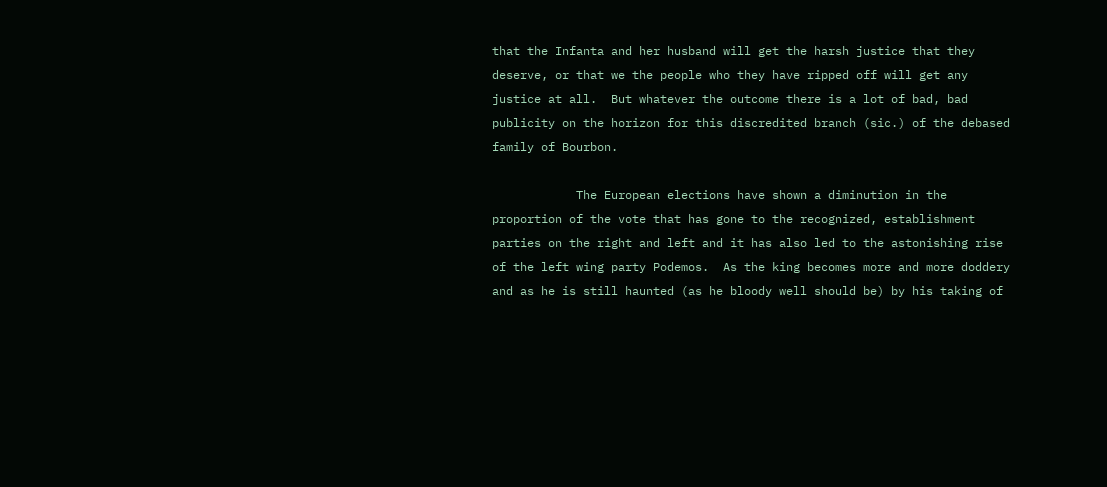that the Infanta and her husband will get the harsh justice that they deserve, or that we the people who they have ripped off will get any justice at all.  But whatever the outcome there is a lot of bad, bad publicity on the horizon for this discredited branch (sic.) of the debased family of Bourbon.

            The European elections have shown a diminution in the proportion of the vote that has gone to the recognized, establishment parties on the right and left and it has also led to the astonishing rise of the left wing party Podemos.  As the king becomes more and more doddery and as he is still haunted (as he bloody well should be) by his taking of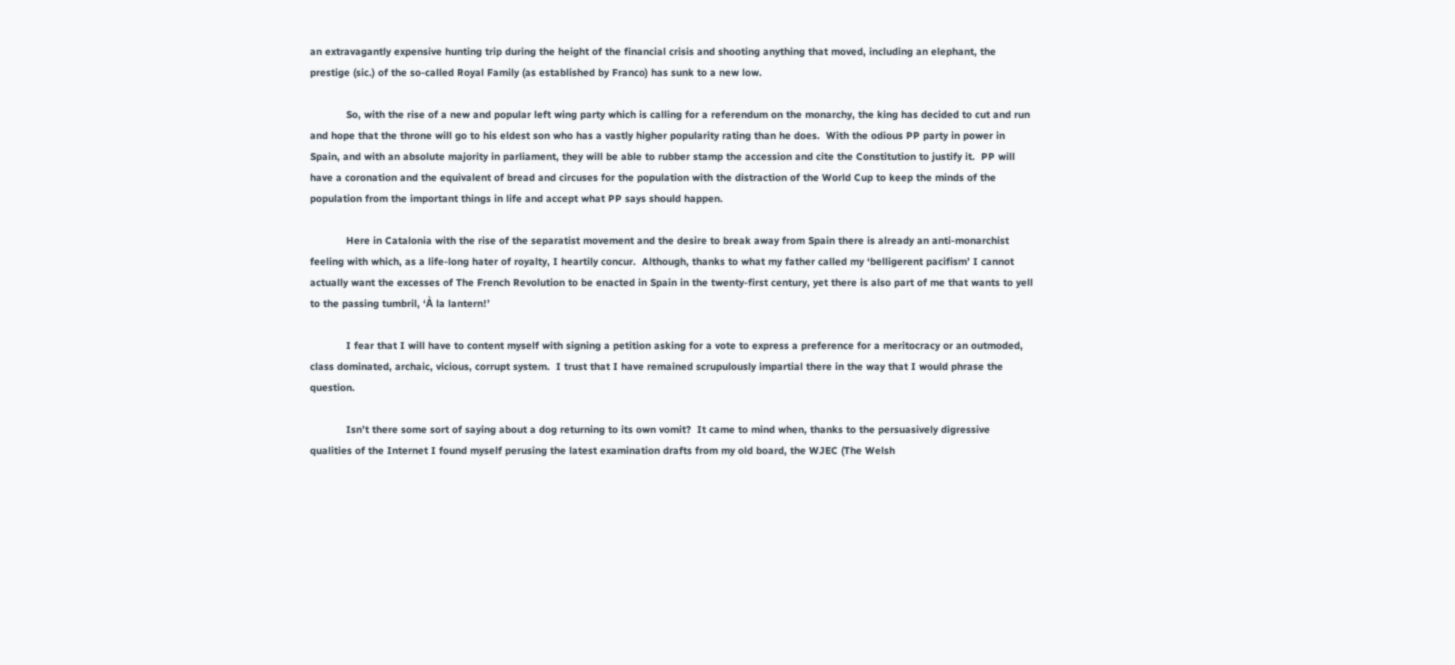an extravagantly expensive hunting trip during the height of the financial crisis and shooting anything that moved, including an elephant, the prestige (sic.) of the so-called Royal Family (as established by Franco) has sunk to a new low.

            So, with the rise of a new and popular left wing party which is calling for a referendum on the monarchy, the king has decided to cut and run and hope that the throne will go to his eldest son who has a vastly higher popularity rating than he does.  With the odious PP party in power in Spain, and with an absolute majority in parliament, they will be able to rubber stamp the accession and cite the Constitution to justify it.  PP will have a coronation and the equivalent of bread and circuses for the population with the distraction of the World Cup to keep the minds of the population from the important things in life and accept what PP says should happen.

            Here in Catalonia with the rise of the separatist movement and the desire to break away from Spain there is already an anti-monarchist feeling with which, as a life-long hater of royalty, I heartily concur.  Although, thanks to what my father called my ‘belligerent pacifism’ I cannot actually want the excesses of The French Revolution to be enacted in Spain in the twenty-first century, yet there is also part of me that wants to yell to the passing tumbril, ‘À la lantern!’

            I fear that I will have to content myself with signing a petition asking for a vote to express a preference for a meritocracy or an outmoded, class dominated, archaic, vicious, corrupt system.  I trust that I have remained scrupulously impartial there in the way that I would phrase the question.

            Isn’t there some sort of saying about a dog returning to its own vomit?  It came to mind when, thanks to the persuasively digressive qualities of the Internet I found myself perusing the latest examination drafts from my old board, the WJEC (The Welsh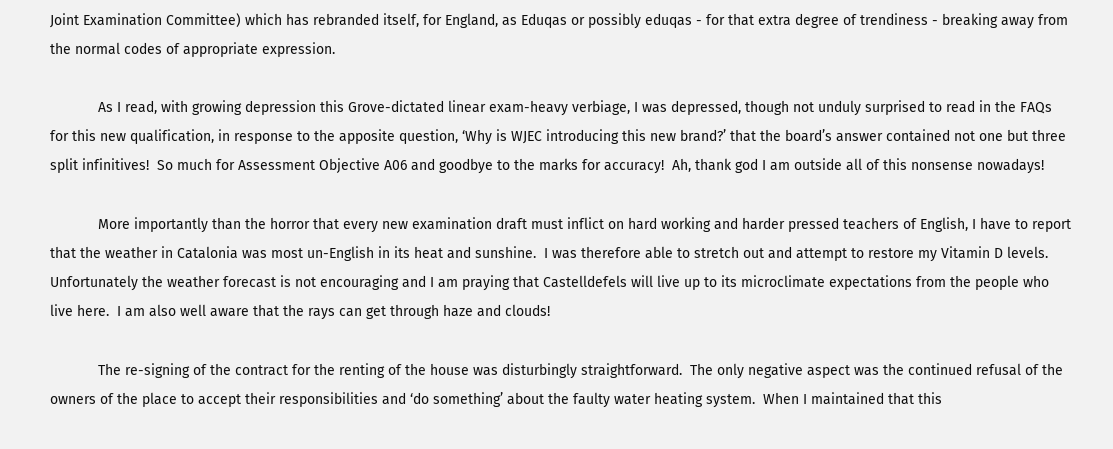Joint Examination Committee) which has rebranded itself, for England, as Eduqas or possibly eduqas - for that extra degree of trendiness - breaking away from the normal codes of appropriate expression.

            As I read, with growing depression this Grove-dictated linear exam-heavy verbiage, I was depressed, though not unduly surprised to read in the FAQs for this new qualification, in response to the apposite question, ‘Why is WJEC introducing this new brand?’ that the board’s answer contained not one but three split infinitives!  So much for Assessment Objective A06 and goodbye to the marks for accuracy!  Ah, thank god I am outside all of this nonsense nowadays!

            More importantly than the horror that every new examination draft must inflict on hard working and harder pressed teachers of English, I have to report that the weather in Catalonia was most un-English in its heat and sunshine.  I was therefore able to stretch out and attempt to restore my Vitamin D levels.  Unfortunately the weather forecast is not encouraging and I am praying that Castelldefels will live up to its microclimate expectations from the people who live here.  I am also well aware that the rays can get through haze and clouds!

            The re-signing of the contract for the renting of the house was disturbingly straightforward.  The only negative aspect was the continued refusal of the owners of the place to accept their responsibilities and ‘do something’ about the faulty water heating system.  When I maintained that this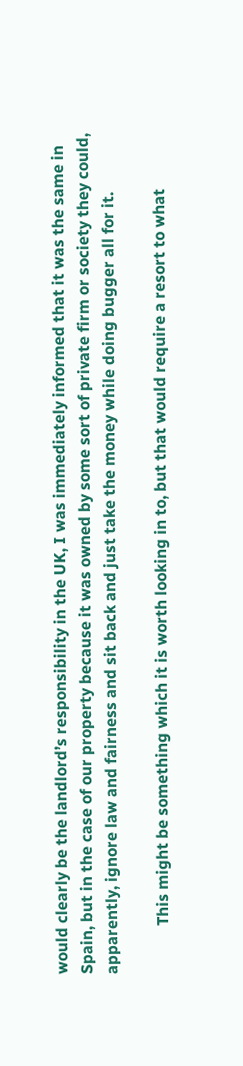would clearly be the landlord’s responsibility in the UK, I was immediately informed that it was the same in Spain, but in the case of our property because it was owned by some sort of private firm or society they could, apparently, ignore law and fairness and sit back and just take the money while doing bugger all for it.

            This might be something which it is worth looking in to, but that would require a resort to what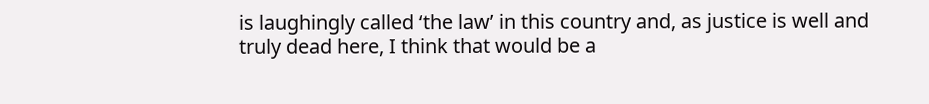is laughingly called ‘the law’ in this country and, as justice is well and truly dead here, I think that would be a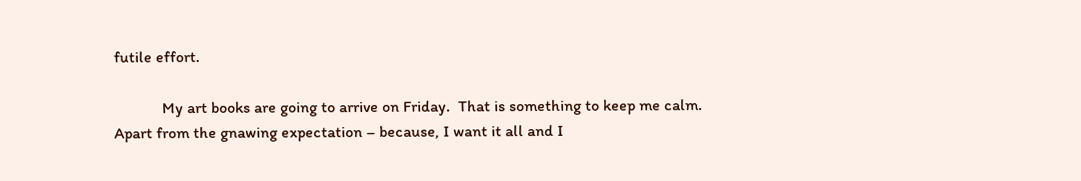futile effort.

            My art books are going to arrive on Friday.  That is something to keep me calm.  Apart from the gnawing expectation – because, I want it all and I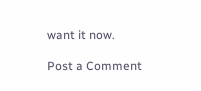want it now.

Post a Comment